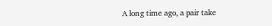A long time ago, a pair take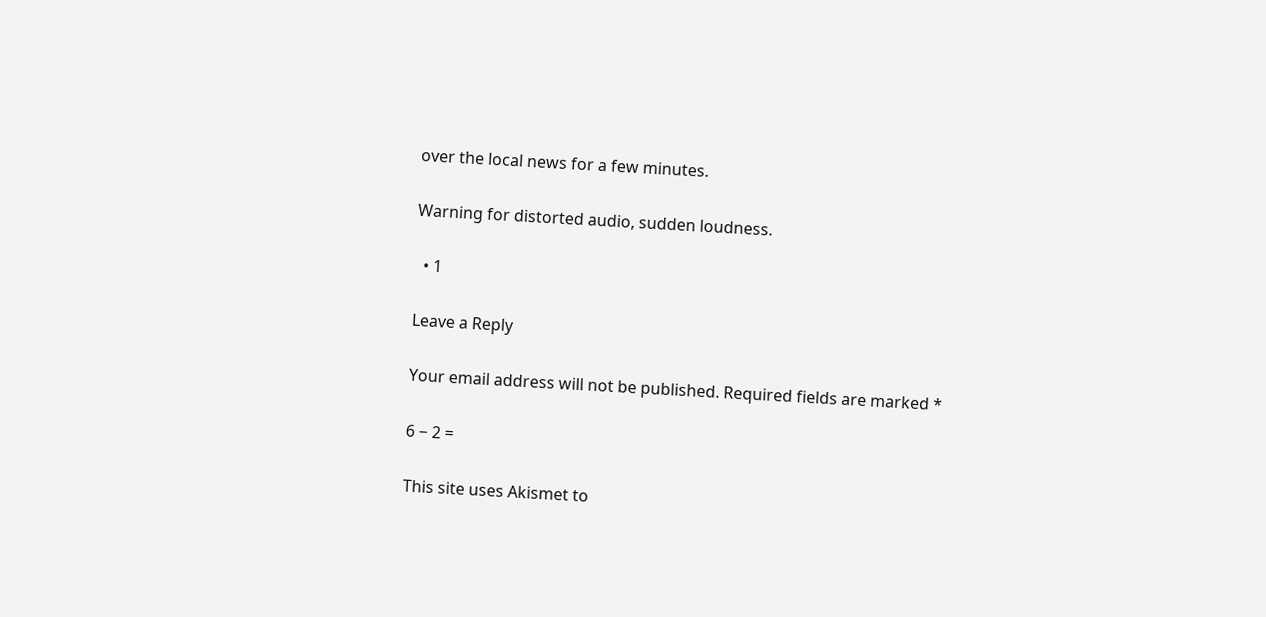over the local news for a few minutes.

Warning for distorted audio, sudden loudness.

  • 1

Leave a Reply

Your email address will not be published. Required fields are marked *

6 − 2 =

This site uses Akismet to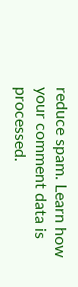reduce spam. Learn how your comment data is processed.